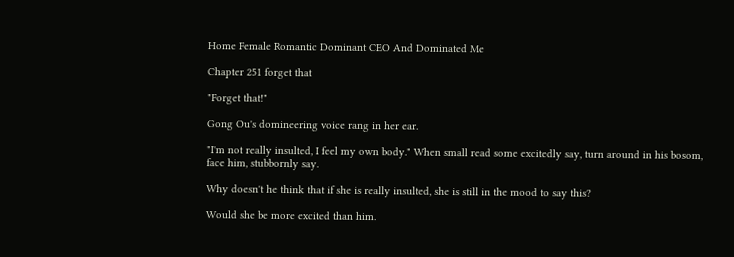Home Female Romantic Dominant CEO And Dominated Me

Chapter 251 forget that

"Forget that!"

Gong Ou's domineering voice rang in her ear.

"I'm not really insulted, I feel my own body." When small read some excitedly say, turn around in his bosom, face him, stubbornly say.

Why doesn't he think that if she is really insulted, she is still in the mood to say this?

Would she be more excited than him.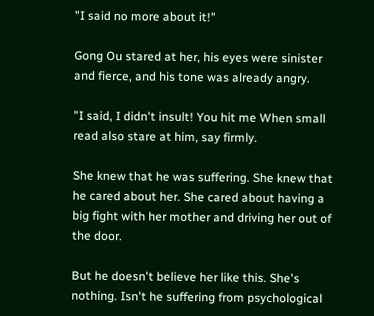"I said no more about it!"

Gong Ou stared at her, his eyes were sinister and fierce, and his tone was already angry.

"I said, I didn't insult! You hit me When small read also stare at him, say firmly.

She knew that he was suffering. She knew that he cared about her. She cared about having a big fight with her mother and driving her out of the door.

But he doesn't believe her like this. She's nothing. Isn't he suffering from psychological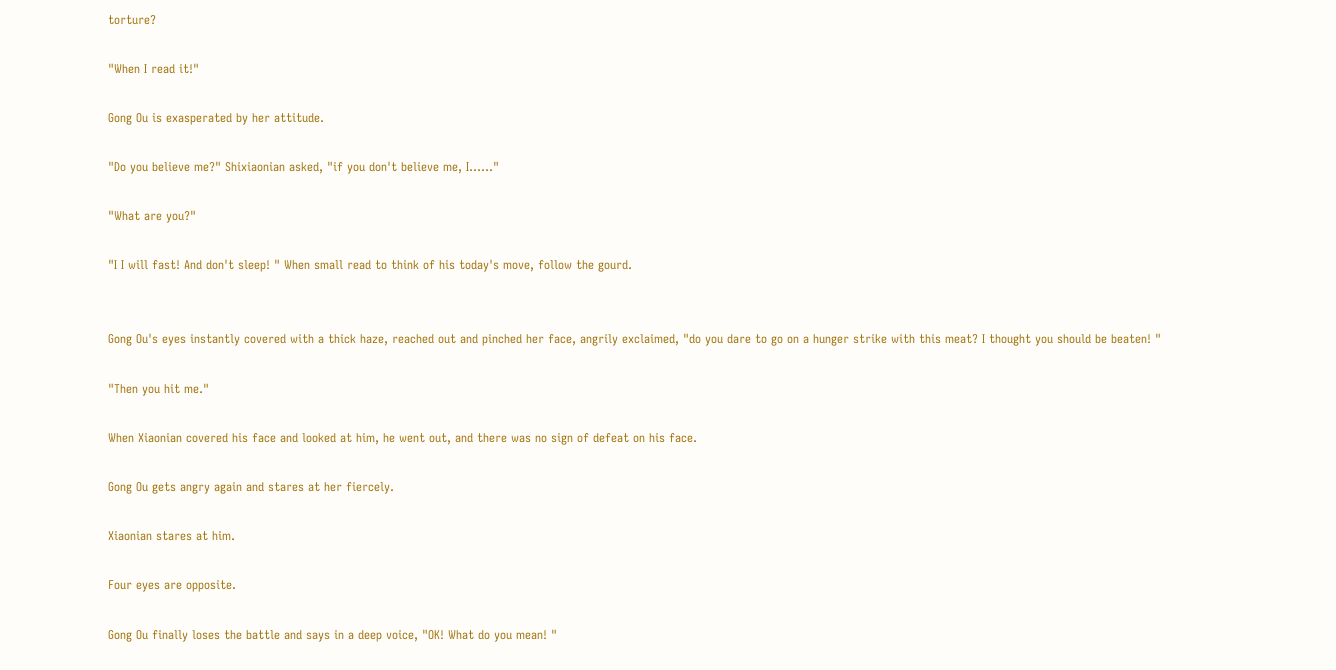torture?

"When I read it!"

Gong Ou is exasperated by her attitude.

"Do you believe me?" Shixiaonian asked, "if you don't believe me, I......"

"What are you?"

"I I will fast! And don't sleep! " When small read to think of his today's move, follow the gourd.


Gong Ou's eyes instantly covered with a thick haze, reached out and pinched her face, angrily exclaimed, "do you dare to go on a hunger strike with this meat? I thought you should be beaten! "

"Then you hit me."

When Xiaonian covered his face and looked at him, he went out, and there was no sign of defeat on his face.

Gong Ou gets angry again and stares at her fiercely.

Xiaonian stares at him.

Four eyes are opposite.

Gong Ou finally loses the battle and says in a deep voice, "OK! What do you mean! "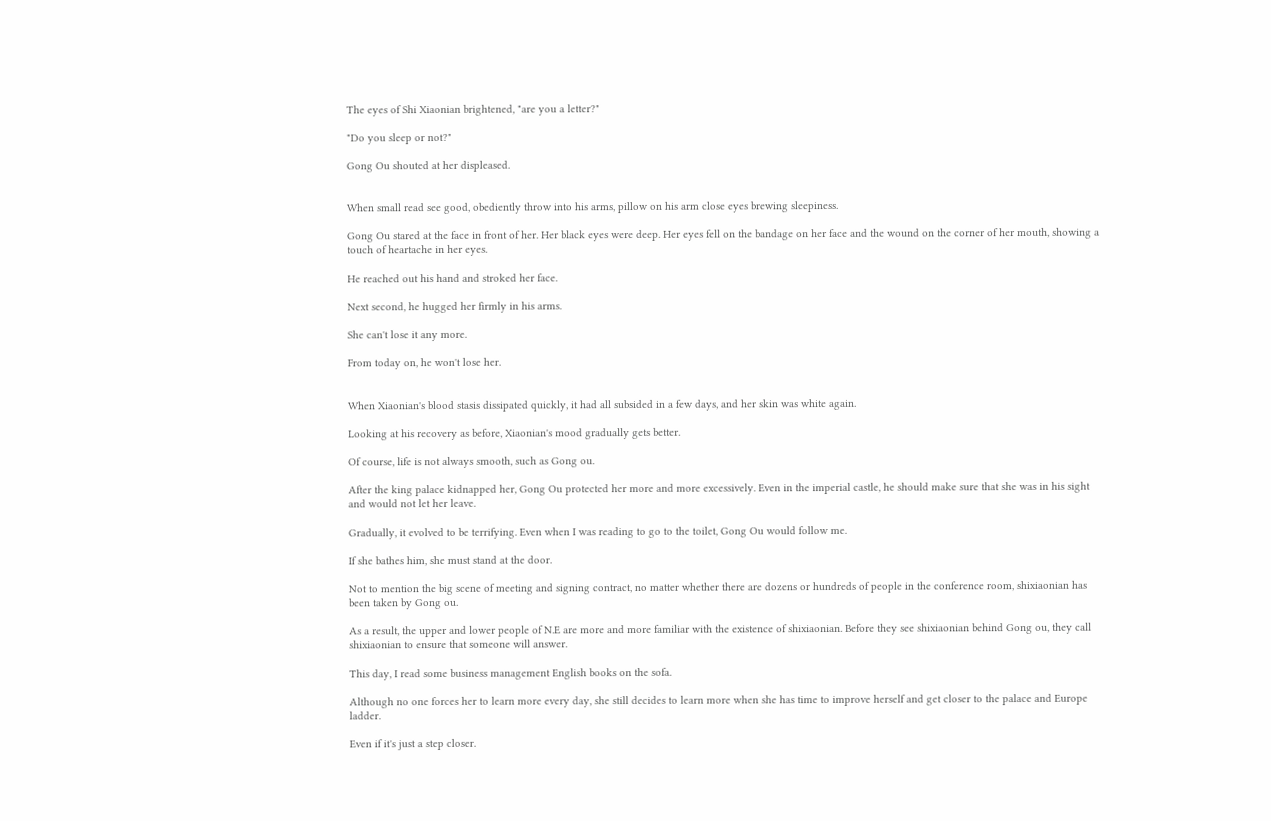The eyes of Shi Xiaonian brightened, "are you a letter?"

"Do you sleep or not?"

Gong Ou shouted at her displeased.


When small read see good, obediently throw into his arms, pillow on his arm close eyes brewing sleepiness.

Gong Ou stared at the face in front of her. Her black eyes were deep. Her eyes fell on the bandage on her face and the wound on the corner of her mouth, showing a touch of heartache in her eyes.

He reached out his hand and stroked her face.

Next second, he hugged her firmly in his arms.

She can't lose it any more.

From today on, he won't lose her.


When Xiaonian's blood stasis dissipated quickly, it had all subsided in a few days, and her skin was white again.

Looking at his recovery as before, Xiaonian's mood gradually gets better.

Of course, life is not always smooth, such as Gong ou.

After the king palace kidnapped her, Gong Ou protected her more and more excessively. Even in the imperial castle, he should make sure that she was in his sight and would not let her leave.

Gradually, it evolved to be terrifying. Even when I was reading to go to the toilet, Gong Ou would follow me.

If she bathes him, she must stand at the door.

Not to mention the big scene of meeting and signing contract, no matter whether there are dozens or hundreds of people in the conference room, shixiaonian has been taken by Gong ou.

As a result, the upper and lower people of N.E are more and more familiar with the existence of shixiaonian. Before they see shixiaonian behind Gong ou, they call shixiaonian to ensure that someone will answer.

This day, I read some business management English books on the sofa.

Although no one forces her to learn more every day, she still decides to learn more when she has time to improve herself and get closer to the palace and Europe ladder.

Even if it's just a step closer.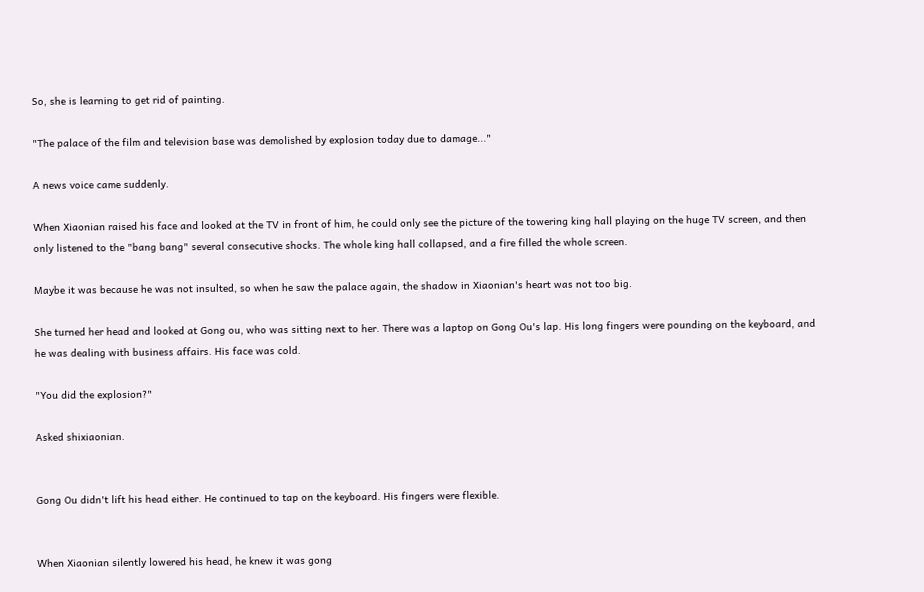So, she is learning to get rid of painting.

"The palace of the film and television base was demolished by explosion today due to damage..."

A news voice came suddenly.

When Xiaonian raised his face and looked at the TV in front of him, he could only see the picture of the towering king hall playing on the huge TV screen, and then only listened to the "bang bang" several consecutive shocks. The whole king hall collapsed, and a fire filled the whole screen.

Maybe it was because he was not insulted, so when he saw the palace again, the shadow in Xiaonian's heart was not too big.

She turned her head and looked at Gong ou, who was sitting next to her. There was a laptop on Gong Ou's lap. His long fingers were pounding on the keyboard, and he was dealing with business affairs. His face was cold.

"You did the explosion?"

Asked shixiaonian.


Gong Ou didn't lift his head either. He continued to tap on the keyboard. His fingers were flexible.


When Xiaonian silently lowered his head, he knew it was gong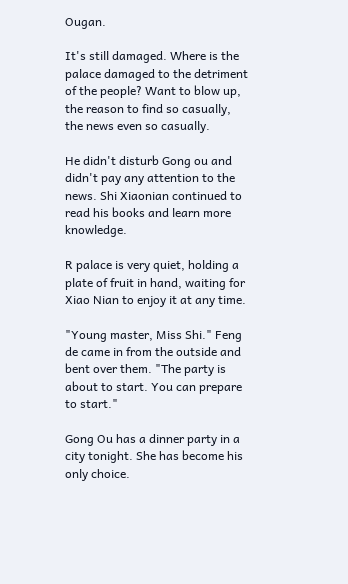Ougan.

It's still damaged. Where is the palace damaged to the detriment of the people? Want to blow up, the reason to find so casually, the news even so casually.

He didn't disturb Gong ou and didn't pay any attention to the news. Shi Xiaonian continued to read his books and learn more knowledge.

R palace is very quiet, holding a plate of fruit in hand, waiting for Xiao Nian to enjoy it at any time.

"Young master, Miss Shi." Feng de came in from the outside and bent over them. "The party is about to start. You can prepare to start."

Gong Ou has a dinner party in a city tonight. She has become his only choice.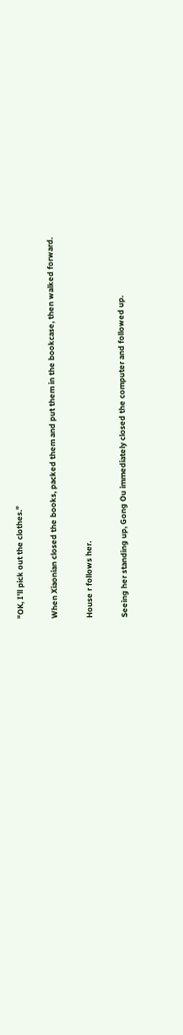"OK, I'll pick out the clothes."

When Xiaonian closed the books, packed them and put them in the bookcase, then walked forward.

House r follows her.

Seeing her standing up, Gong Ou immediately closed the computer and followed up.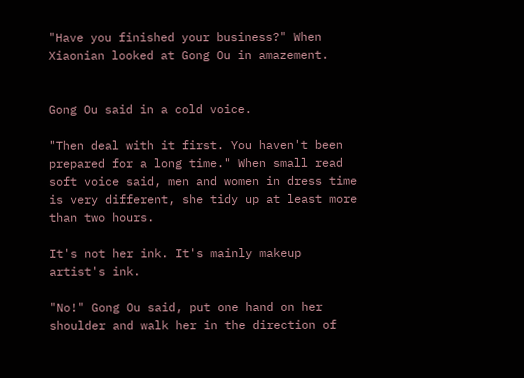"Have you finished your business?" When Xiaonian looked at Gong Ou in amazement.


Gong Ou said in a cold voice.

"Then deal with it first. You haven't been prepared for a long time." When small read soft voice said, men and women in dress time is very different, she tidy up at least more than two hours.

It's not her ink. It's mainly makeup artist's ink.

"No!" Gong Ou said, put one hand on her shoulder and walk her in the direction of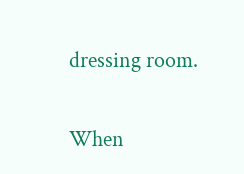dressing room.

When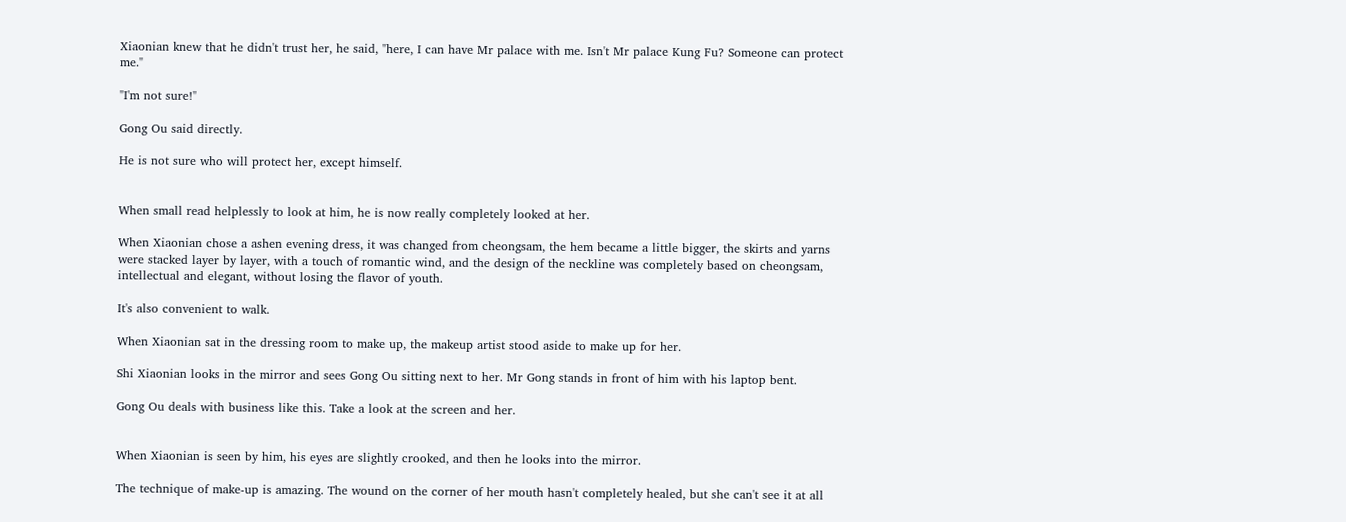Xiaonian knew that he didn't trust her, he said, "here, I can have Mr palace with me. Isn't Mr palace Kung Fu? Someone can protect me."

"I'm not sure!"

Gong Ou said directly.

He is not sure who will protect her, except himself.


When small read helplessly to look at him, he is now really completely looked at her.

When Xiaonian chose a ashen evening dress, it was changed from cheongsam, the hem became a little bigger, the skirts and yarns were stacked layer by layer, with a touch of romantic wind, and the design of the neckline was completely based on cheongsam, intellectual and elegant, without losing the flavor of youth.

It's also convenient to walk.

When Xiaonian sat in the dressing room to make up, the makeup artist stood aside to make up for her.

Shi Xiaonian looks in the mirror and sees Gong Ou sitting next to her. Mr Gong stands in front of him with his laptop bent.

Gong Ou deals with business like this. Take a look at the screen and her.


When Xiaonian is seen by him, his eyes are slightly crooked, and then he looks into the mirror.

The technique of make-up is amazing. The wound on the corner of her mouth hasn't completely healed, but she can't see it at all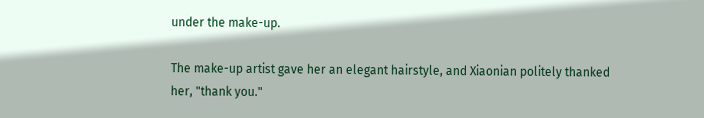under the make-up.

The make-up artist gave her an elegant hairstyle, and Xiaonian politely thanked her, "thank you."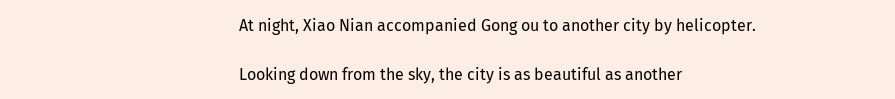At night, Xiao Nian accompanied Gong ou to another city by helicopter.

Looking down from the sky, the city is as beautiful as another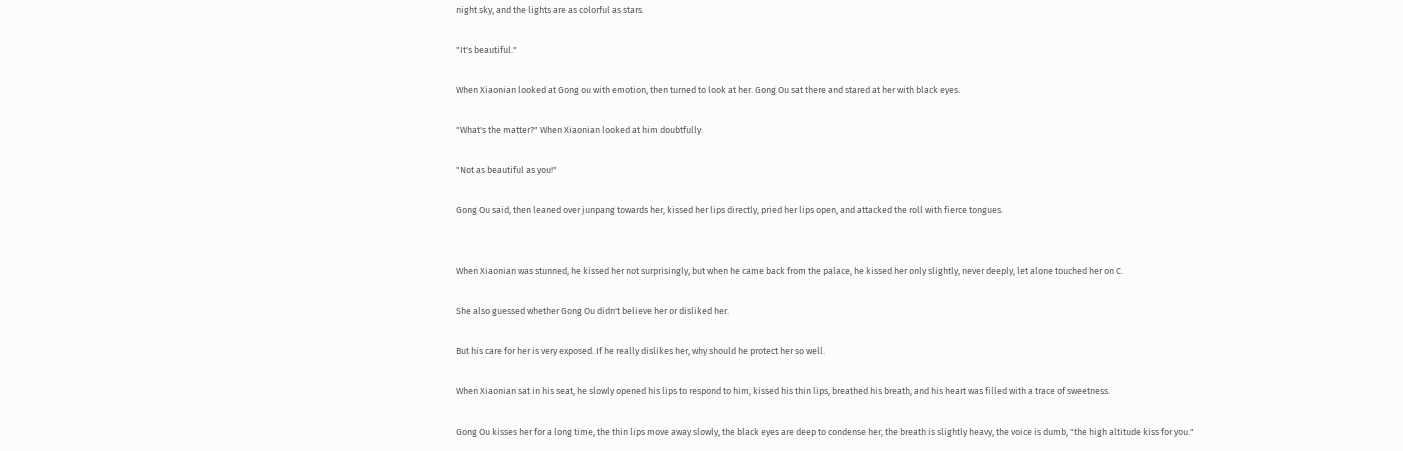night sky, and the lights are as colorful as stars.

"It's beautiful."

When Xiaonian looked at Gong ou with emotion, then turned to look at her. Gong Ou sat there and stared at her with black eyes.

"What's the matter?" When Xiaonian looked at him doubtfully.

"Not as beautiful as you!"

Gong Ou said, then leaned over junpang towards her, kissed her lips directly, pried her lips open, and attacked the roll with fierce tongues.


When Xiaonian was stunned, he kissed her not surprisingly, but when he came back from the palace, he kissed her only slightly, never deeply, let alone touched her on C.

She also guessed whether Gong Ou didn't believe her or disliked her.

But his care for her is very exposed. If he really dislikes her, why should he protect her so well.

When Xiaonian sat in his seat, he slowly opened his lips to respond to him, kissed his thin lips, breathed his breath, and his heart was filled with a trace of sweetness.

Gong Ou kisses her for a long time, the thin lips move away slowly, the black eyes are deep to condense her, the breath is slightly heavy, the voice is dumb, "the high altitude kiss for you."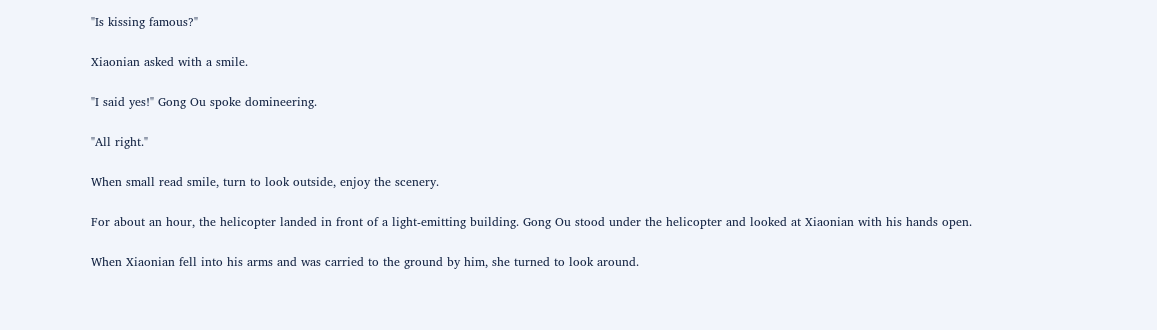"Is kissing famous?"

Xiaonian asked with a smile.

"I said yes!" Gong Ou spoke domineering.

"All right."

When small read smile, turn to look outside, enjoy the scenery.

For about an hour, the helicopter landed in front of a light-emitting building. Gong Ou stood under the helicopter and looked at Xiaonian with his hands open.

When Xiaonian fell into his arms and was carried to the ground by him, she turned to look around.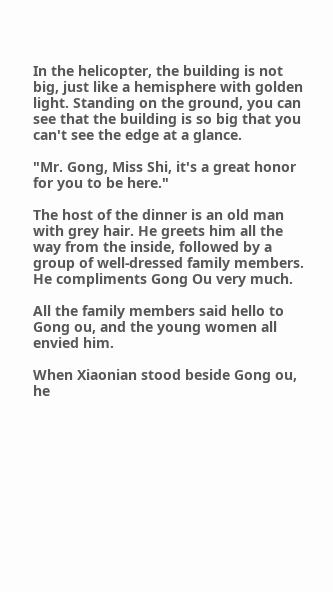In the helicopter, the building is not big, just like a hemisphere with golden light. Standing on the ground, you can see that the building is so big that you can't see the edge at a glance.

"Mr. Gong, Miss Shi, it's a great honor for you to be here."

The host of the dinner is an old man with grey hair. He greets him all the way from the inside, followed by a group of well-dressed family members. He compliments Gong Ou very much.

All the family members said hello to Gong ou, and the young women all envied him.

When Xiaonian stood beside Gong ou, he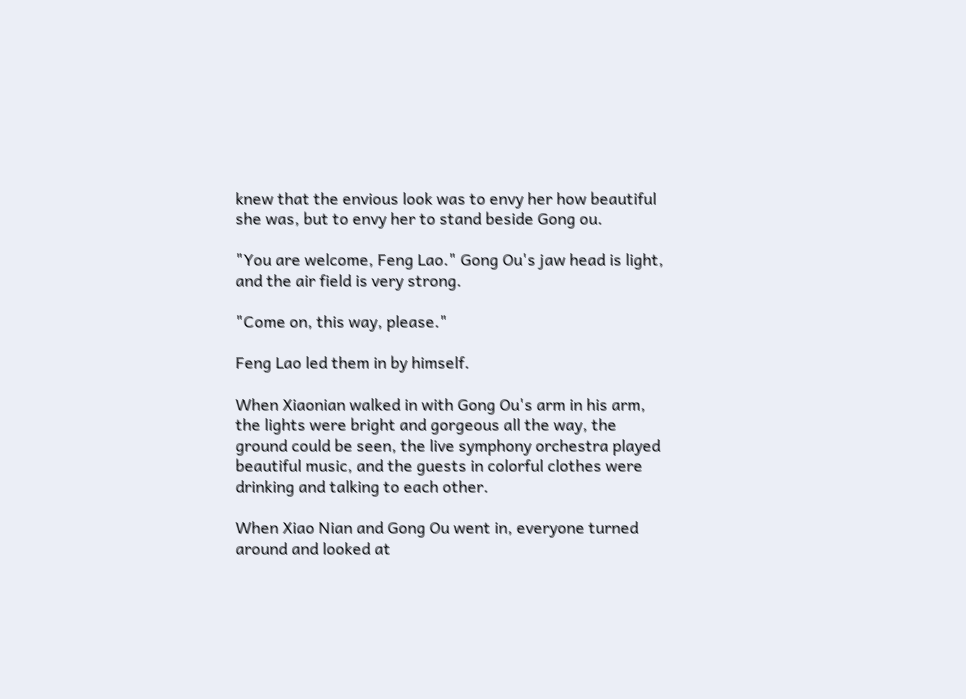knew that the envious look was to envy her how beautiful she was, but to envy her to stand beside Gong ou.

"You are welcome, Feng Lao." Gong Ou's jaw head is light, and the air field is very strong.

"Come on, this way, please."

Feng Lao led them in by himself.

When Xiaonian walked in with Gong Ou's arm in his arm, the lights were bright and gorgeous all the way, the ground could be seen, the live symphony orchestra played beautiful music, and the guests in colorful clothes were drinking and talking to each other.

When Xiao Nian and Gong Ou went in, everyone turned around and looked at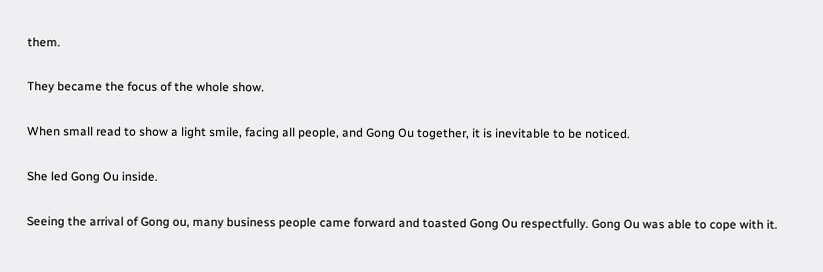them.

They became the focus of the whole show.

When small read to show a light smile, facing all people, and Gong Ou together, it is inevitable to be noticed.

She led Gong Ou inside.

Seeing the arrival of Gong ou, many business people came forward and toasted Gong Ou respectfully. Gong Ou was able to cope with it.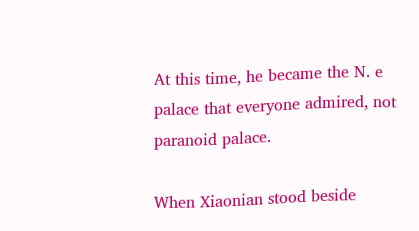At this time, he became the N. e palace that everyone admired, not paranoid palace.

When Xiaonian stood beside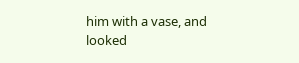him with a vase, and looked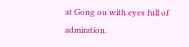at Gong ou with eyes full of admiration.